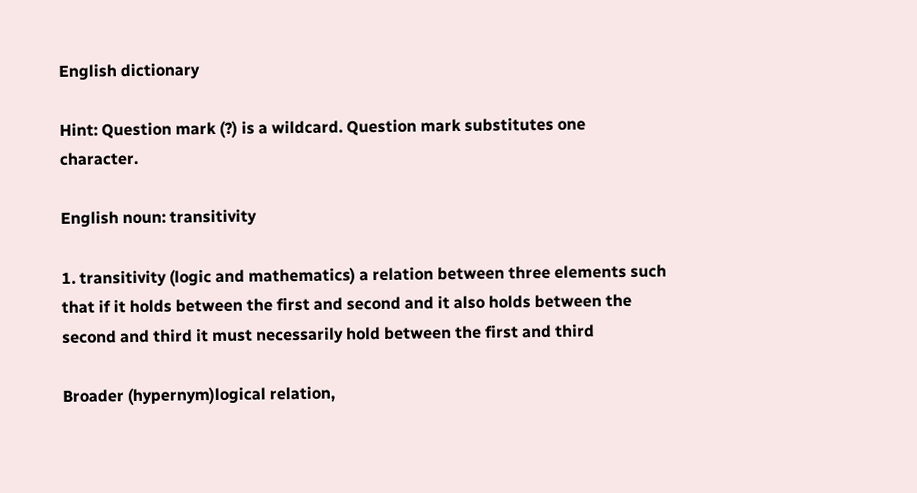English dictionary

Hint: Question mark (?) is a wildcard. Question mark substitutes one character.

English noun: transitivity

1. transitivity (logic and mathematics) a relation between three elements such that if it holds between the first and second and it also holds between the second and third it must necessarily hold between the first and third

Broader (hypernym)logical relation,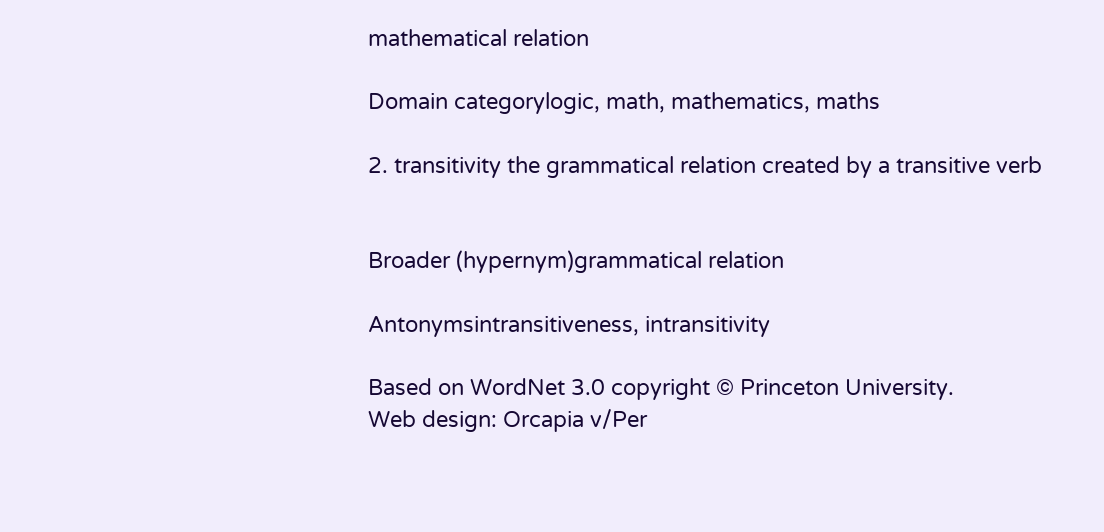mathematical relation

Domain categorylogic, math, mathematics, maths

2. transitivity the grammatical relation created by a transitive verb


Broader (hypernym)grammatical relation

Antonymsintransitiveness, intransitivity

Based on WordNet 3.0 copyright © Princeton University.
Web design: Orcapia v/Per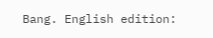Bang. English edition: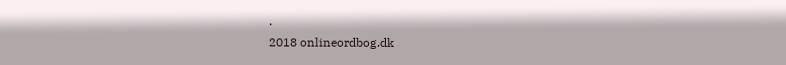.
2018 onlineordbog.dk